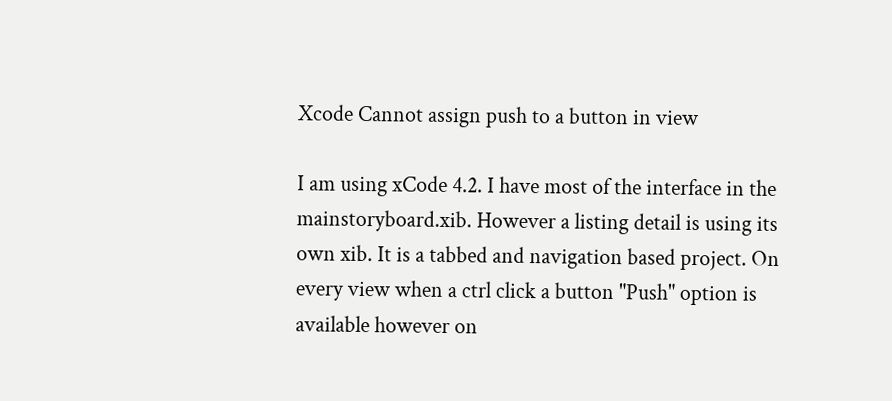Xcode Cannot assign push to a button in view

I am using xCode 4.2. I have most of the interface in the mainstoryboard.xib. However a listing detail is using its own xib. It is a tabbed and navigation based project. On every view when a ctrl click a button "Push" option is available however on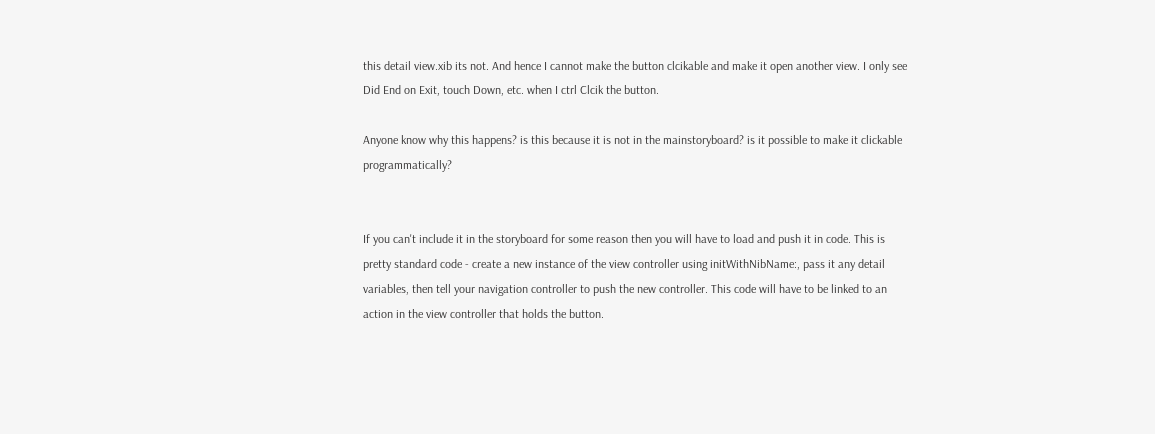this detail view.xib its not. And hence I cannot make the button clcikable and make it open another view. I only see Did End on Exit, touch Down, etc. when I ctrl Clcik the button.

Anyone know why this happens? is this because it is not in the mainstoryboard? is it possible to make it clickable programmatically?


If you can't include it in the storyboard for some reason then you will have to load and push it in code. This is pretty standard code - create a new instance of the view controller using initWithNibName:, pass it any detail variables, then tell your navigation controller to push the new controller. This code will have to be linked to an action in the view controller that holds the button.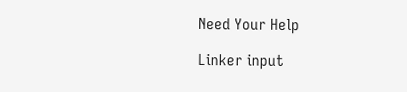Need Your Help

Linker input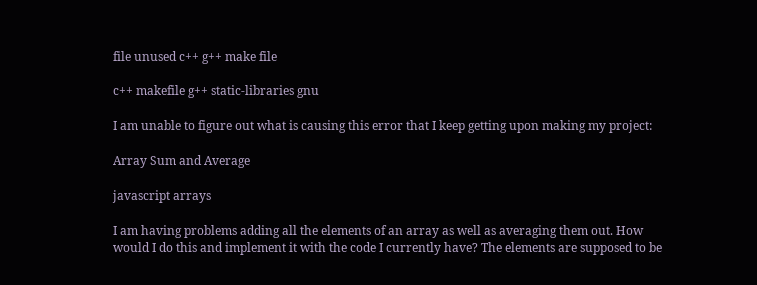file unused c++ g++ make file

c++ makefile g++ static-libraries gnu

I am unable to figure out what is causing this error that I keep getting upon making my project:

Array Sum and Average

javascript arrays

I am having problems adding all the elements of an array as well as averaging them out. How would I do this and implement it with the code I currently have? The elements are supposed to be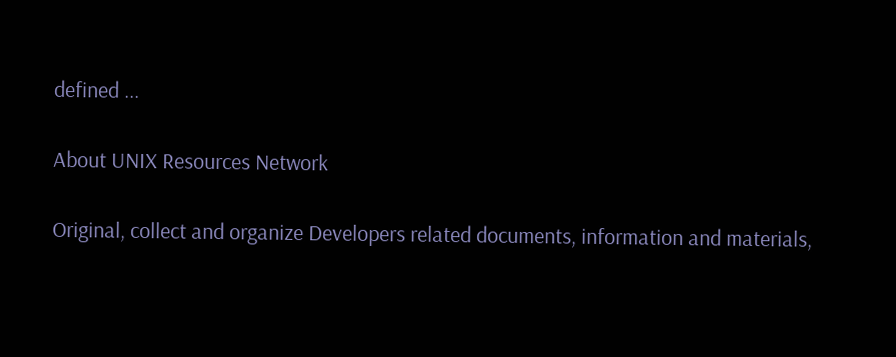defined ...

About UNIX Resources Network

Original, collect and organize Developers related documents, information and materials,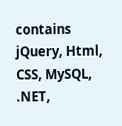contains jQuery, Html, CSS, MySQL, .NET,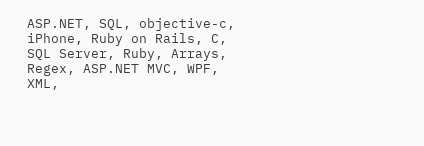ASP.NET, SQL, objective-c, iPhone, Ruby on Rails, C, SQL Server, Ruby, Arrays, Regex, ASP.NET MVC, WPF, XML,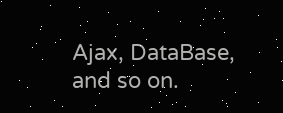Ajax, DataBase, and so on.